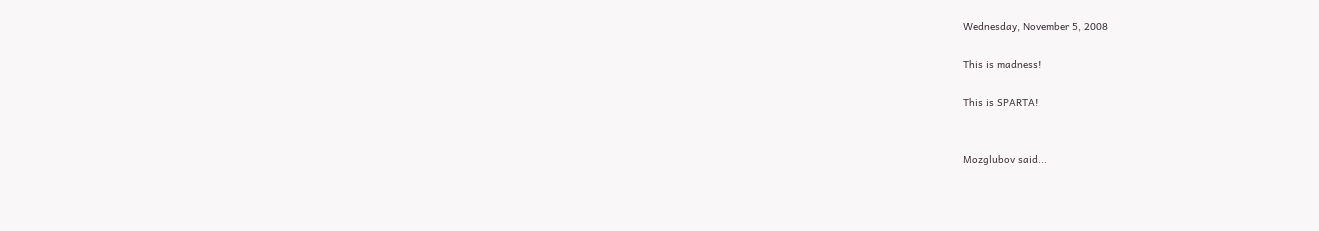Wednesday, November 5, 2008

This is madness!

This is SPARTA!


Mozglubov said...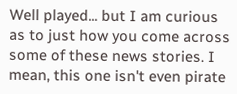Well played... but I am curious as to just how you come across some of these news stories. I mean, this one isn't even pirate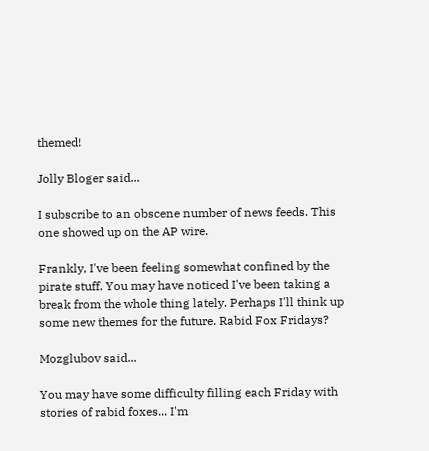themed!

Jolly Bloger said...

I subscribe to an obscene number of news feeds. This one showed up on the AP wire.

Frankly, I've been feeling somewhat confined by the pirate stuff. You may have noticed I've been taking a break from the whole thing lately. Perhaps I'll think up some new themes for the future. Rabid Fox Fridays?

Mozglubov said...

You may have some difficulty filling each Friday with stories of rabid foxes... I'm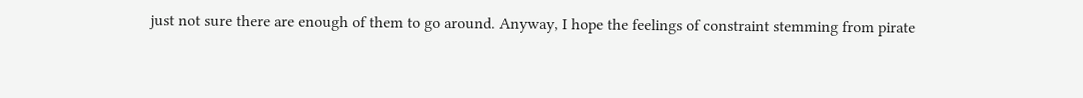just not sure there are enough of them to go around. Anyway, I hope the feelings of constraint stemming from pirate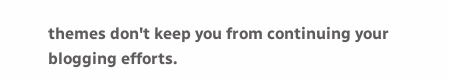themes don't keep you from continuing your blogging efforts.